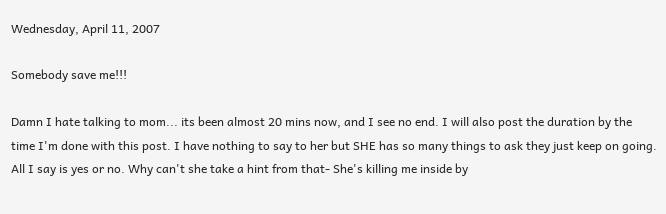Wednesday, April 11, 2007

Somebody save me!!!

Damn I hate talking to mom... its been almost 20 mins now, and I see no end. I will also post the duration by the time I'm done with this post. I have nothing to say to her but SHE has so many things to ask they just keep on going. All I say is yes or no. Why can't she take a hint from that- She's killing me inside by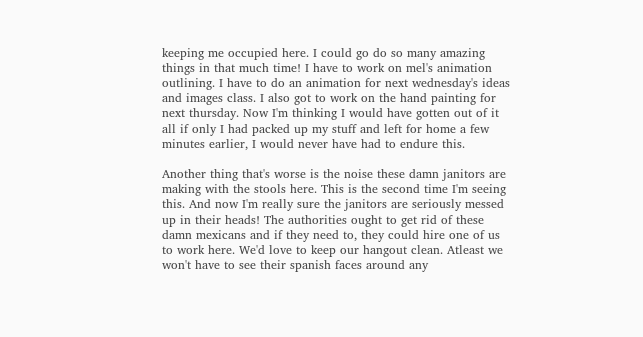keeping me occupied here. I could go do so many amazing things in that much time! I have to work on mel's animation outlining. I have to do an animation for next wednesday's ideas and images class. I also got to work on the hand painting for next thursday. Now I'm thinking I would have gotten out of it all if only I had packed up my stuff and left for home a few minutes earlier, I would never have had to endure this.

Another thing that's worse is the noise these damn janitors are making with the stools here. This is the second time I'm seeing this. And now I'm really sure the janitors are seriously messed up in their heads! The authorities ought to get rid of these damn mexicans and if they need to, they could hire one of us to work here. We'd love to keep our hangout clean. Atleast we won't have to see their spanish faces around any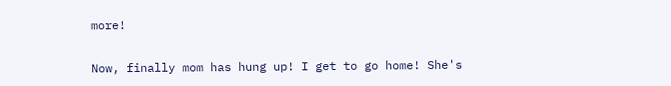more!

Now, finally mom has hung up! I get to go home! She's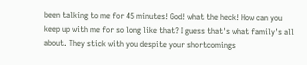been talking to me for 45 minutes! God! what the heck! How can you keep up with me for so long like that? I guess that's what family's all about. They stick with you despite your shortcomings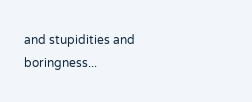and stupidities and boringness...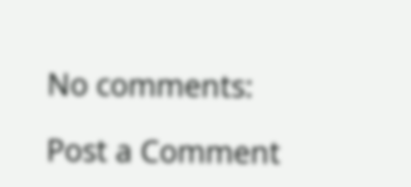No comments:

Post a Comment